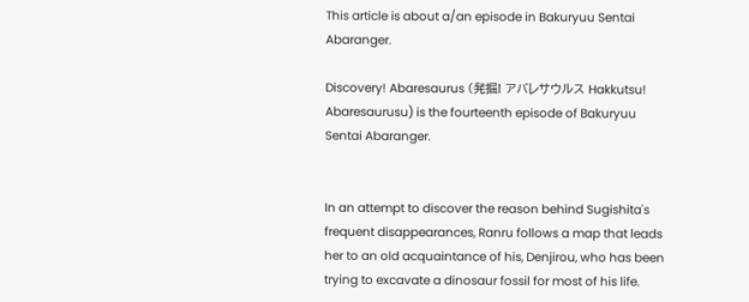This article is about a/an episode in Bakuryuu Sentai Abaranger.

Discovery! Abaresaurus (発掘! アバレサウルス Hakkutsu! Abaresaurusu) is the fourteenth episode of Bakuryuu Sentai Abaranger.


In an attempt to discover the reason behind Sugishita's frequent disappearances, Ranru follows a map that leads her to an old acquaintance of his, Denjirou, who has been trying to excavate a dinosaur fossil for most of his life.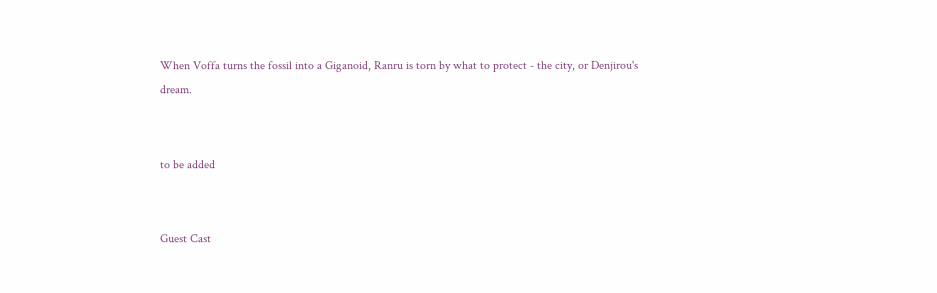When Voffa turns the fossil into a Giganoid, Ranru is torn by what to protect - the city, or Denjirou's dream.


to be added


Guest Cast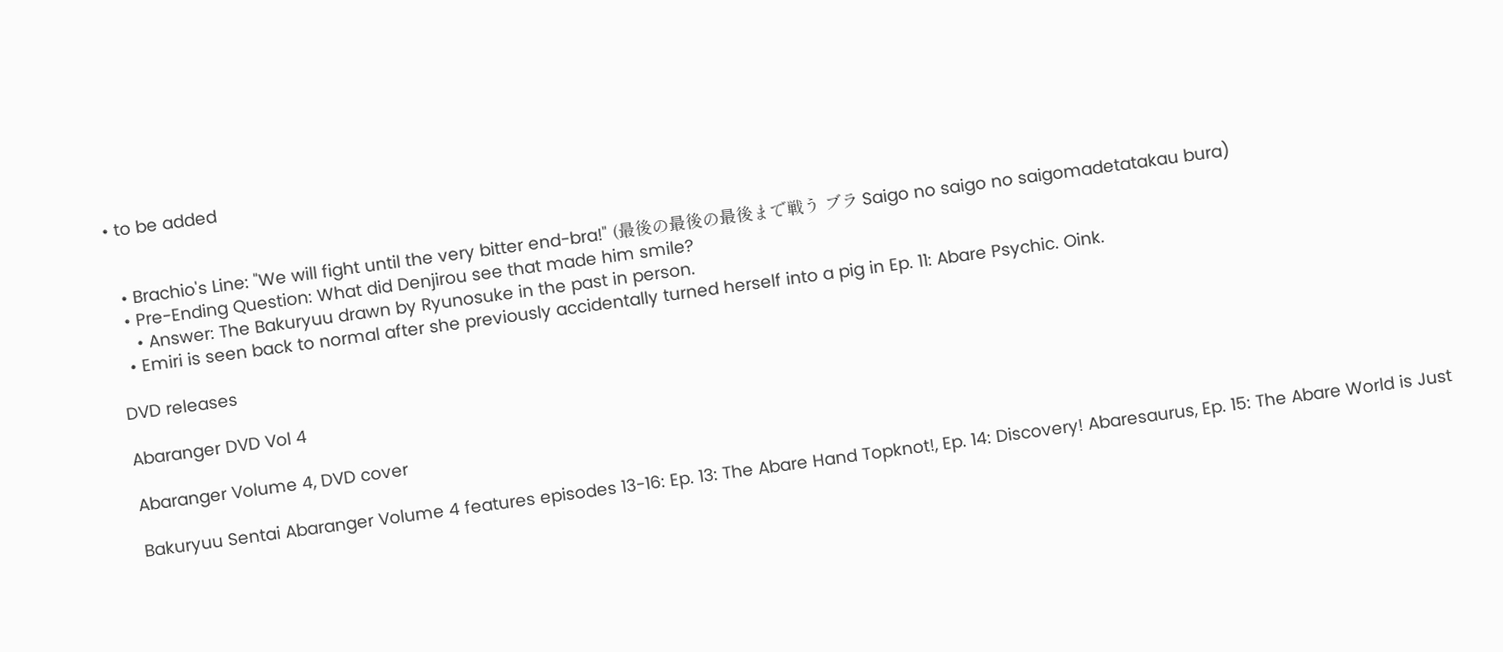• to be added


  • Brachio's Line: "We will fight until the very bitter end-bra!" (最後の最後の最後まで戦う ブラ Saigo no saigo no saigomadetatakau bura)
  • Pre-Ending Question: What did Denjirou see that made him smile?
    • Answer: The Bakuryuu drawn by Ryunosuke in the past in person.
  • Emiri is seen back to normal after she previously accidentally turned herself into a pig in Ep. 11: Abare Psychic. Oink.

DVD releases

Abaranger DVD Vol 4

Abaranger Volume 4, DVD cover

Bakuryuu Sentai Abaranger Volume 4 features episodes 13-16: Ep. 13: The Abare Hand Topknot!, Ep. 14: Discovery! Abaresaurus, Ep. 15: The Abare World is Just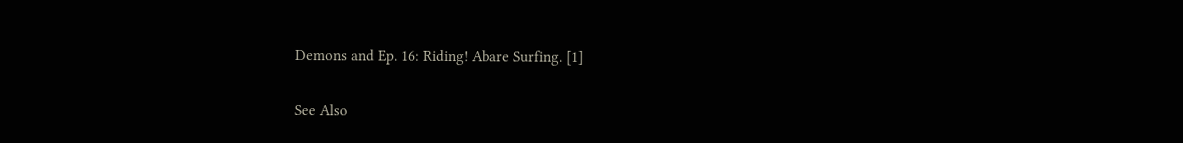Demons and Ep. 16: Riding! Abare Surfing. [1]

See Also